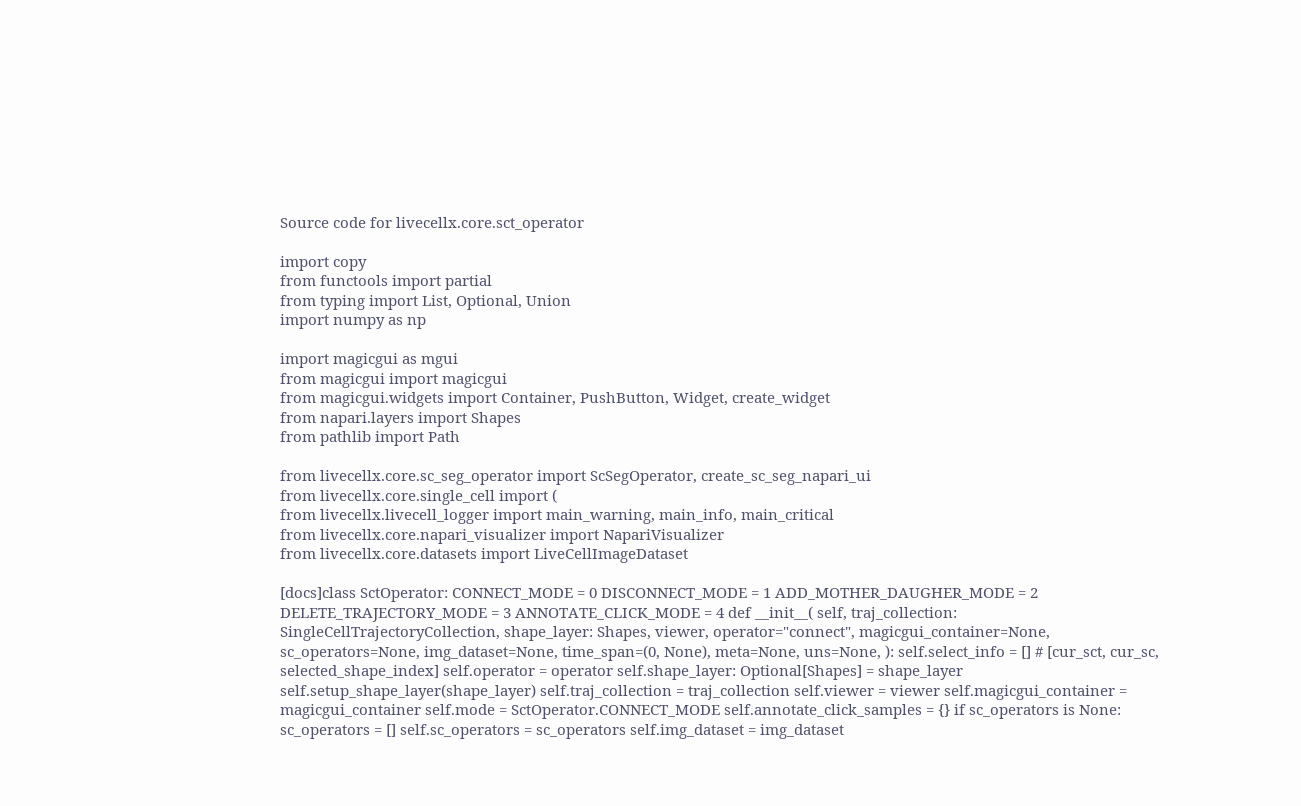Source code for livecellx.core.sct_operator

import copy
from functools import partial
from typing import List, Optional, Union
import numpy as np

import magicgui as mgui
from magicgui import magicgui
from magicgui.widgets import Container, PushButton, Widget, create_widget
from napari.layers import Shapes
from pathlib import Path

from livecellx.core.sc_seg_operator import ScSegOperator, create_sc_seg_napari_ui
from livecellx.core.single_cell import (
from livecellx.livecell_logger import main_warning, main_info, main_critical
from livecellx.core.napari_visualizer import NapariVisualizer
from livecellx.core.datasets import LiveCellImageDataset

[docs]class SctOperator: CONNECT_MODE = 0 DISCONNECT_MODE = 1 ADD_MOTHER_DAUGHER_MODE = 2 DELETE_TRAJECTORY_MODE = 3 ANNOTATE_CLICK_MODE = 4 def __init__( self, traj_collection: SingleCellTrajectoryCollection, shape_layer: Shapes, viewer, operator="connect", magicgui_container=None, sc_operators=None, img_dataset=None, time_span=(0, None), meta=None, uns=None, ): self.select_info = [] # [cur_sct, cur_sc, selected_shape_index] self.operator = operator self.shape_layer: Optional[Shapes] = shape_layer self.setup_shape_layer(shape_layer) self.traj_collection = traj_collection self.viewer = viewer self.magicgui_container = magicgui_container self.mode = SctOperator.CONNECT_MODE self.annotate_click_samples = {} if sc_operators is None: sc_operators = [] self.sc_operators = sc_operators self.img_dataset = img_dataset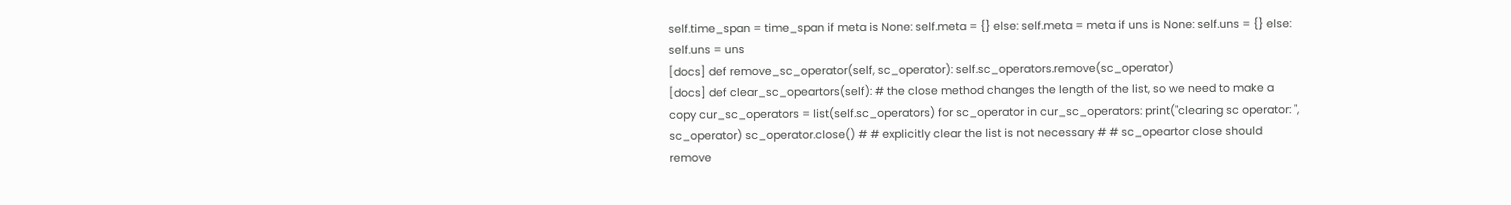self.time_span = time_span if meta is None: self.meta = {} else: self.meta = meta if uns is None: self.uns = {} else: self.uns = uns
[docs] def remove_sc_operator(self, sc_operator): self.sc_operators.remove(sc_operator)
[docs] def clear_sc_opeartors(self): # the close method changes the length of the list, so we need to make a copy cur_sc_operators = list(self.sc_operators) for sc_operator in cur_sc_operators: print("clearing sc operator: ", sc_operator) sc_operator.close() # # explicitly clear the list is not necessary # # sc_opeartor close should remove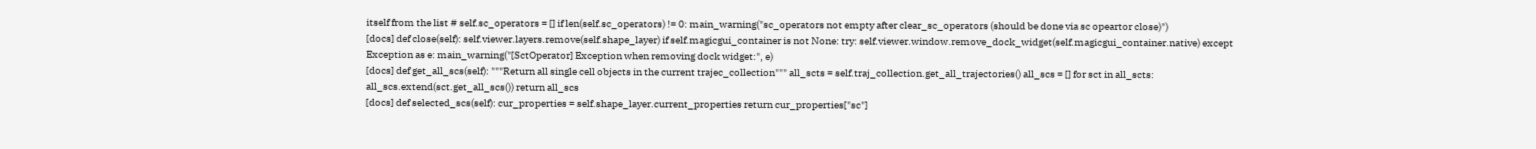itself from the list # self.sc_operators = [] if len(self.sc_operators) != 0: main_warning("sc_operators not empty after clear_sc_operators (should be done via sc opeartor close)")
[docs] def close(self): self.viewer.layers.remove(self.shape_layer) if self.magicgui_container is not None: try: self.viewer.window.remove_dock_widget(self.magicgui_container.native) except Exception as e: main_warning("[SctOperator] Exception when removing dock widget:", e)
[docs] def get_all_scs(self): """Return all single cell objects in the current trajec_collection""" all_scts = self.traj_collection.get_all_trajectories() all_scs = [] for sct in all_scts: all_scs.extend(sct.get_all_scs()) return all_scs
[docs] def selected_scs(self): cur_properties = self.shape_layer.current_properties return cur_properties["sc"]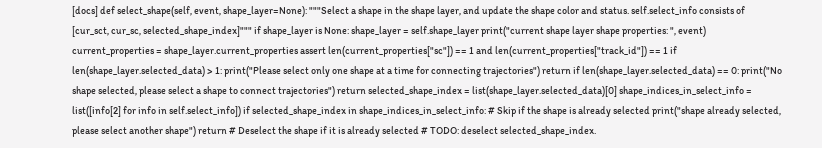[docs] def select_shape(self, event, shape_layer=None): """Select a shape in the shape layer, and update the shape color and status. self.select_info consists of [cur_sct, cur_sc, selected_shape_index]""" if shape_layer is None: shape_layer = self.shape_layer print("current shape layer shape properties: ", event) current_properties = shape_layer.current_properties assert len(current_properties["sc"]) == 1 and len(current_properties["track_id"]) == 1 if len(shape_layer.selected_data) > 1: print("Please select only one shape at a time for connecting trajectories") return if len(shape_layer.selected_data) == 0: print("No shape selected, please select a shape to connect trajectories") return selected_shape_index = list(shape_layer.selected_data)[0] shape_indices_in_select_info = list([info[2] for info in self.select_info]) if selected_shape_index in shape_indices_in_select_info: # Skip if the shape is already selected print("shape already selected, please select another shape") return # Deselect the shape if it is already selected # TODO: deselect selected_shape_index.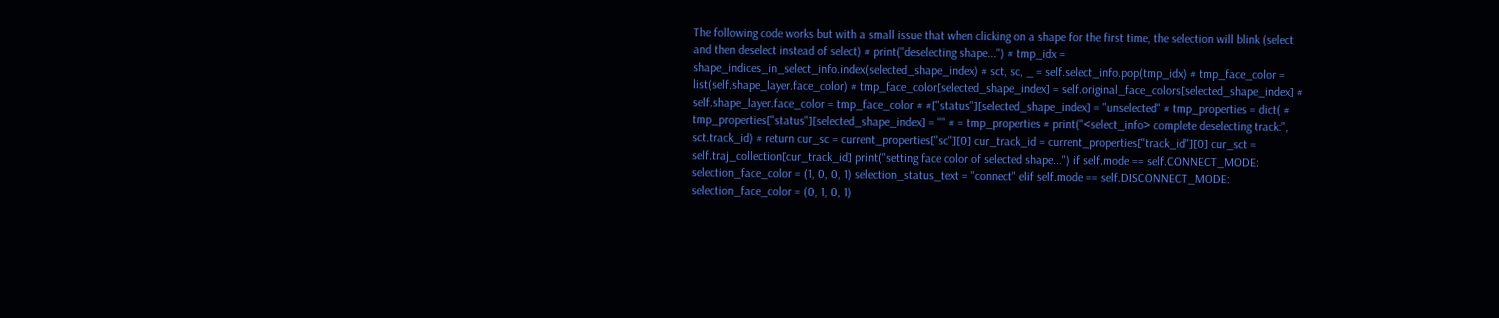The following code works but with a small issue that when clicking on a shape for the first time, the selection will blink (select and then deselect instead of select) # print("deselecting shape...") # tmp_idx = shape_indices_in_select_info.index(selected_shape_index) # sct, sc, _ = self.select_info.pop(tmp_idx) # tmp_face_color = list(self.shape_layer.face_color) # tmp_face_color[selected_shape_index] = self.original_face_colors[selected_shape_index] # self.shape_layer.face_color = tmp_face_color # #["status"][selected_shape_index] = "unselected" # tmp_properties = dict( # tmp_properties["status"][selected_shape_index] = "" # = tmp_properties # print("<select_info> complete deselecting track:", sct.track_id) # return cur_sc = current_properties["sc"][0] cur_track_id = current_properties["track_id"][0] cur_sct = self.traj_collection[cur_track_id] print("setting face color of selected shape...") if self.mode == self.CONNECT_MODE: selection_face_color = (1, 0, 0, 1) selection_status_text = "connect" elif self.mode == self.DISCONNECT_MODE: selection_face_color = (0, 1, 0, 1)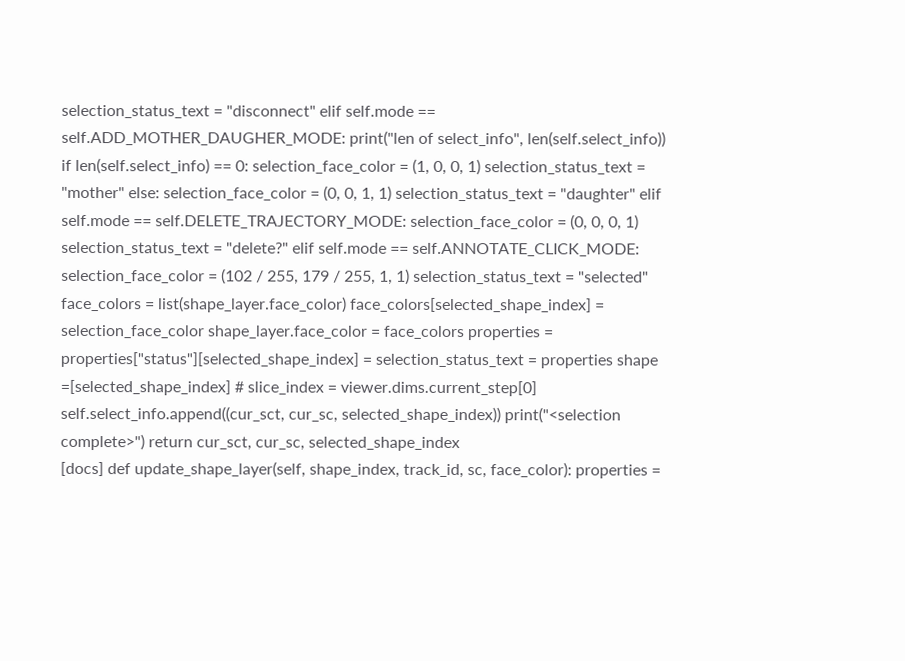selection_status_text = "disconnect" elif self.mode == self.ADD_MOTHER_DAUGHER_MODE: print("len of select_info", len(self.select_info)) if len(self.select_info) == 0: selection_face_color = (1, 0, 0, 1) selection_status_text = "mother" else: selection_face_color = (0, 0, 1, 1) selection_status_text = "daughter" elif self.mode == self.DELETE_TRAJECTORY_MODE: selection_face_color = (0, 0, 0, 1) selection_status_text = "delete?" elif self.mode == self.ANNOTATE_CLICK_MODE: selection_face_color = (102 / 255, 179 / 255, 1, 1) selection_status_text = "selected" face_colors = list(shape_layer.face_color) face_colors[selected_shape_index] = selection_face_color shape_layer.face_color = face_colors properties = properties["status"][selected_shape_index] = selection_status_text = properties shape =[selected_shape_index] # slice_index = viewer.dims.current_step[0] self.select_info.append((cur_sct, cur_sc, selected_shape_index)) print("<selection complete>") return cur_sct, cur_sc, selected_shape_index
[docs] def update_shape_layer(self, shape_index, track_id, sc, face_color): properties =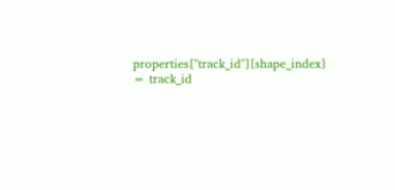properties["track_id"][shape_index] = track_id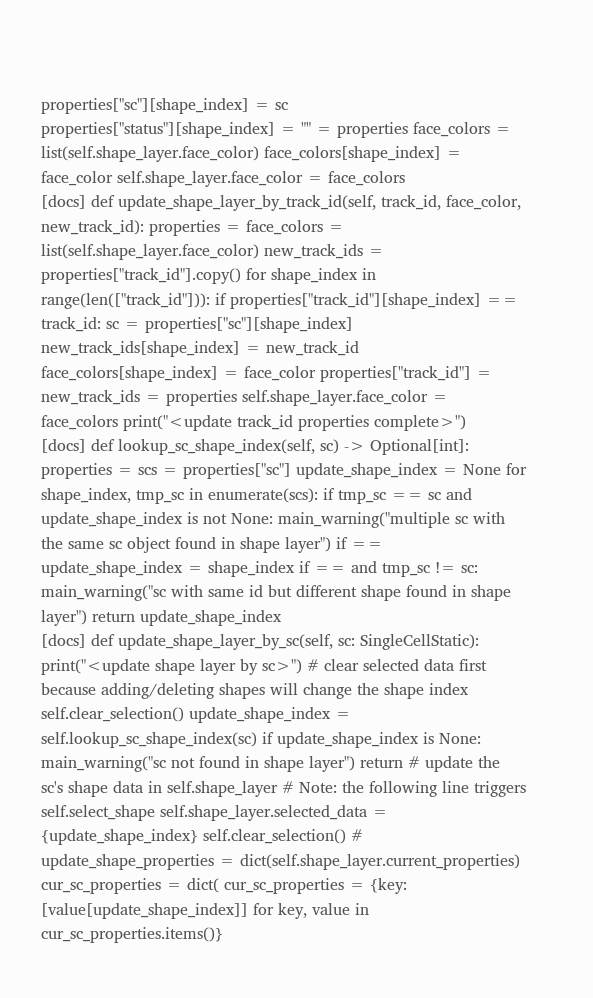properties["sc"][shape_index] = sc properties["status"][shape_index] = "" = properties face_colors = list(self.shape_layer.face_color) face_colors[shape_index] = face_color self.shape_layer.face_color = face_colors
[docs] def update_shape_layer_by_track_id(self, track_id, face_color, new_track_id): properties = face_colors = list(self.shape_layer.face_color) new_track_ids = properties["track_id"].copy() for shape_index in range(len(["track_id"])): if properties["track_id"][shape_index] == track_id: sc = properties["sc"][shape_index] new_track_ids[shape_index] = new_track_id face_colors[shape_index] = face_color properties["track_id"] = new_track_ids = properties self.shape_layer.face_color = face_colors print("<update track_id properties complete>")
[docs] def lookup_sc_shape_index(self, sc) -> Optional[int]: properties = scs = properties["sc"] update_shape_index = None for shape_index, tmp_sc in enumerate(scs): if tmp_sc == sc and update_shape_index is not None: main_warning("multiple sc with the same sc object found in shape layer") if == update_shape_index = shape_index if == and tmp_sc != sc: main_warning("sc with same id but different shape found in shape layer") return update_shape_index
[docs] def update_shape_layer_by_sc(self, sc: SingleCellStatic): print("<update shape layer by sc>") # clear selected data first because adding/deleting shapes will change the shape index self.clear_selection() update_shape_index = self.lookup_sc_shape_index(sc) if update_shape_index is None: main_warning("sc not found in shape layer") return # update the sc's shape data in self.shape_layer # Note: the following line triggers self.select_shape self.shape_layer.selected_data = {update_shape_index} self.clear_selection() # update_shape_properties = dict(self.shape_layer.current_properties) cur_sc_properties = dict( cur_sc_properties = {key: [value[update_shape_index]] for key, value in cur_sc_properties.items()}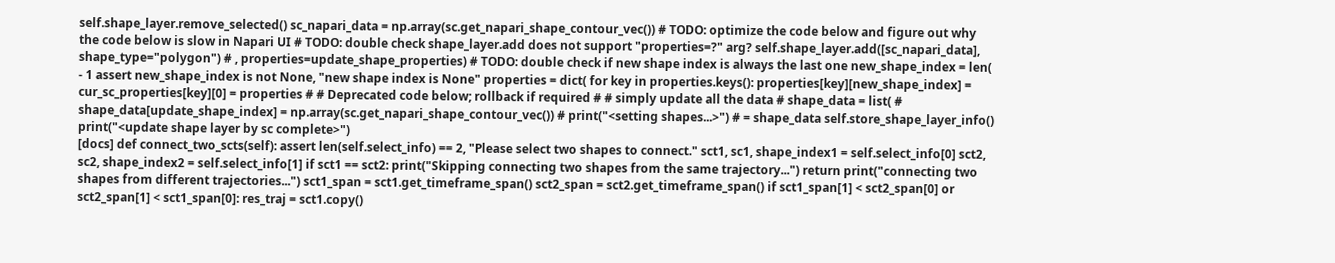self.shape_layer.remove_selected() sc_napari_data = np.array(sc.get_napari_shape_contour_vec()) # TODO: optimize the code below and figure out why the code below is slow in Napari UI # TODO: double check shape_layer.add does not support "properties=?" arg? self.shape_layer.add([sc_napari_data], shape_type="polygon") # , properties=update_shape_properties) # TODO: double check if new shape index is always the last one new_shape_index = len( - 1 assert new_shape_index is not None, "new shape index is None" properties = dict( for key in properties.keys(): properties[key][new_shape_index] = cur_sc_properties[key][0] = properties # # Deprecated code below; rollback if required # # simply update all the data # shape_data = list( # shape_data[update_shape_index] = np.array(sc.get_napari_shape_contour_vec()) # print("<setting shapes...>") # = shape_data self.store_shape_layer_info() print("<update shape layer by sc complete>")
[docs] def connect_two_scts(self): assert len(self.select_info) == 2, "Please select two shapes to connect." sct1, sc1, shape_index1 = self.select_info[0] sct2, sc2, shape_index2 = self.select_info[1] if sct1 == sct2: print("Skipping connecting two shapes from the same trajectory...") return print("connecting two shapes from different trajectories...") sct1_span = sct1.get_timeframe_span() sct2_span = sct2.get_timeframe_span() if sct1_span[1] < sct2_span[0] or sct2_span[1] < sct1_span[0]: res_traj = sct1.copy()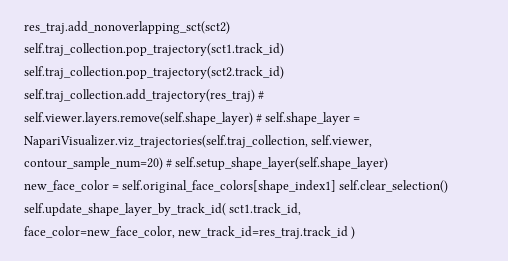res_traj.add_nonoverlapping_sct(sct2) self.traj_collection.pop_trajectory(sct1.track_id) self.traj_collection.pop_trajectory(sct2.track_id) self.traj_collection.add_trajectory(res_traj) # self.viewer.layers.remove(self.shape_layer) # self.shape_layer = NapariVisualizer.viz_trajectories(self.traj_collection, self.viewer, contour_sample_num=20) # self.setup_shape_layer(self.shape_layer) new_face_color = self.original_face_colors[shape_index1] self.clear_selection() self.update_shape_layer_by_track_id( sct1.track_id, face_color=new_face_color, new_track_id=res_traj.track_id )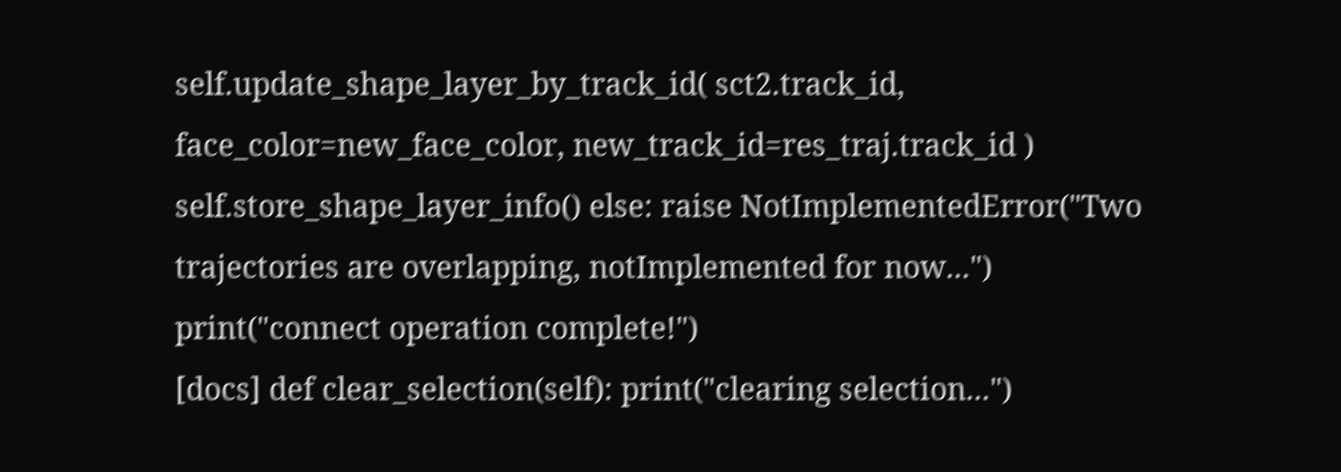self.update_shape_layer_by_track_id( sct2.track_id, face_color=new_face_color, new_track_id=res_traj.track_id ) self.store_shape_layer_info() else: raise NotImplementedError("Two trajectories are overlapping, notImplemented for now...") print("connect operation complete!")
[docs] def clear_selection(self): print("clearing selection...")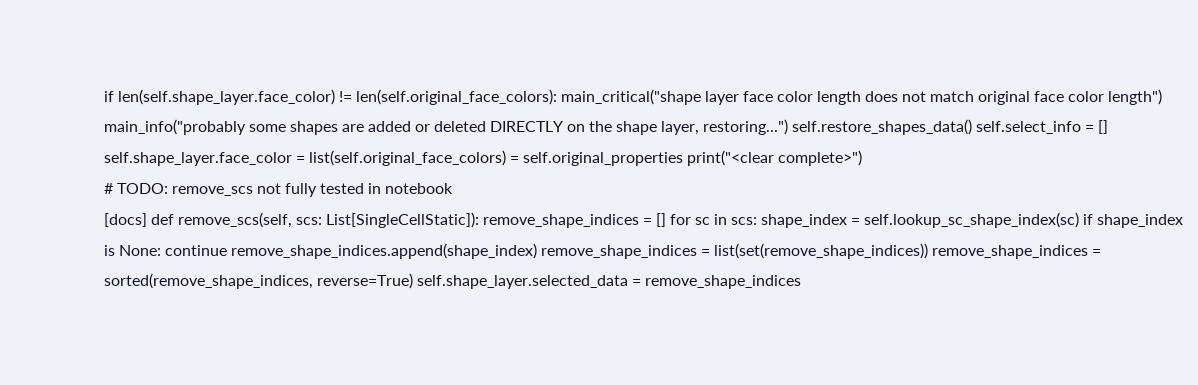if len(self.shape_layer.face_color) != len(self.original_face_colors): main_critical("shape layer face color length does not match original face color length") main_info("probably some shapes are added or deleted DIRECTLY on the shape layer, restoring...") self.restore_shapes_data() self.select_info = [] self.shape_layer.face_color = list(self.original_face_colors) = self.original_properties print("<clear complete>")
# TODO: remove_scs not fully tested in notebook
[docs] def remove_scs(self, scs: List[SingleCellStatic]): remove_shape_indices = [] for sc in scs: shape_index = self.lookup_sc_shape_index(sc) if shape_index is None: continue remove_shape_indices.append(shape_index) remove_shape_indices = list(set(remove_shape_indices)) remove_shape_indices = sorted(remove_shape_indices, reverse=True) self.shape_layer.selected_data = remove_shape_indices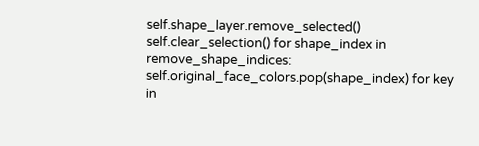self.shape_layer.remove_selected() self.clear_selection() for shape_index in remove_shape_indices: self.original_face_colors.pop(shape_index) for key in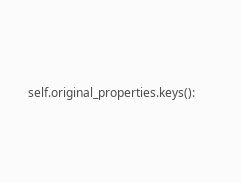self.original_properties.keys():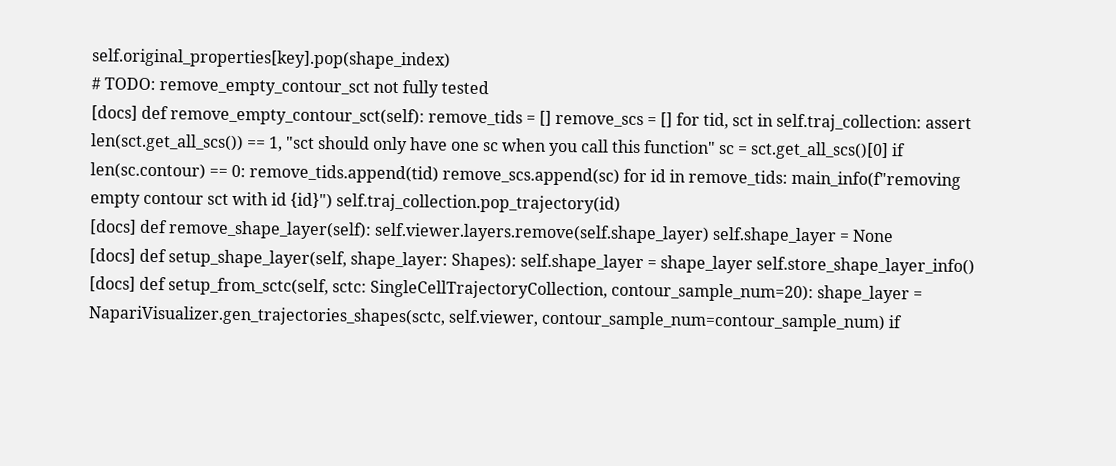self.original_properties[key].pop(shape_index)
# TODO: remove_empty_contour_sct not fully tested
[docs] def remove_empty_contour_sct(self): remove_tids = [] remove_scs = [] for tid, sct in self.traj_collection: assert len(sct.get_all_scs()) == 1, "sct should only have one sc when you call this function" sc = sct.get_all_scs()[0] if len(sc.contour) == 0: remove_tids.append(tid) remove_scs.append(sc) for id in remove_tids: main_info(f"removing empty contour sct with id {id}") self.traj_collection.pop_trajectory(id)
[docs] def remove_shape_layer(self): self.viewer.layers.remove(self.shape_layer) self.shape_layer = None
[docs] def setup_shape_layer(self, shape_layer: Shapes): self.shape_layer = shape_layer self.store_shape_layer_info()
[docs] def setup_from_sctc(self, sctc: SingleCellTrajectoryCollection, contour_sample_num=20): shape_layer = NapariVisualizer.gen_trajectories_shapes(sctc, self.viewer, contour_sample_num=contour_sample_num) if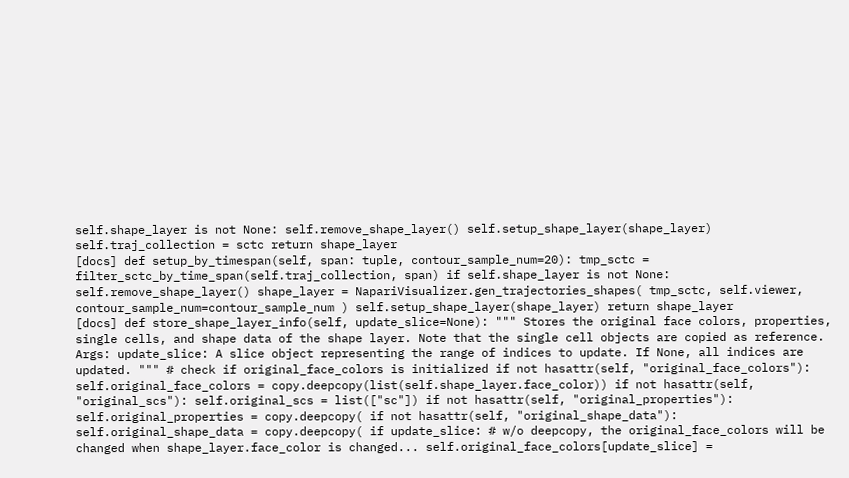self.shape_layer is not None: self.remove_shape_layer() self.setup_shape_layer(shape_layer) self.traj_collection = sctc return shape_layer
[docs] def setup_by_timespan(self, span: tuple, contour_sample_num=20): tmp_sctc = filter_sctc_by_time_span(self.traj_collection, span) if self.shape_layer is not None: self.remove_shape_layer() shape_layer = NapariVisualizer.gen_trajectories_shapes( tmp_sctc, self.viewer, contour_sample_num=contour_sample_num ) self.setup_shape_layer(shape_layer) return shape_layer
[docs] def store_shape_layer_info(self, update_slice=None): """ Stores the original face colors, properties, single cells, and shape data of the shape layer. Note that the single cell objects are copied as reference. Args: update_slice: A slice object representing the range of indices to update. If None, all indices are updated. """ # check if original_face_colors is initialized if not hasattr(self, "original_face_colors"): self.original_face_colors = copy.deepcopy(list(self.shape_layer.face_color)) if not hasattr(self, "original_scs"): self.original_scs = list(["sc"]) if not hasattr(self, "original_properties"): self.original_properties = copy.deepcopy( if not hasattr(self, "original_shape_data"): self.original_shape_data = copy.deepcopy( if update_slice: # w/o deepcopy, the original_face_colors will be changed when shape_layer.face_color is changed... self.original_face_colors[update_slice] =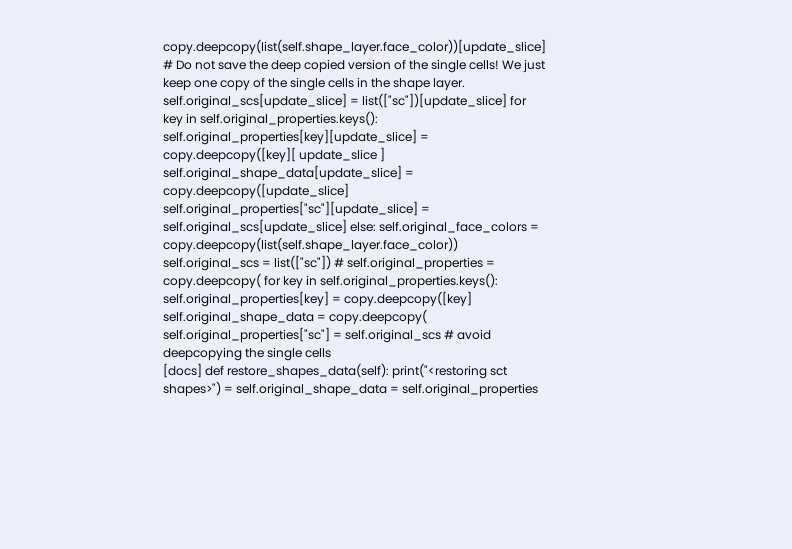copy.deepcopy(list(self.shape_layer.face_color))[update_slice] # Do not save the deep copied version of the single cells! We just keep one copy of the single cells in the shape layer. self.original_scs[update_slice] = list(["sc"])[update_slice] for key in self.original_properties.keys(): self.original_properties[key][update_slice] = copy.deepcopy([key][ update_slice ] self.original_shape_data[update_slice] = copy.deepcopy([update_slice] self.original_properties["sc"][update_slice] = self.original_scs[update_slice] else: self.original_face_colors = copy.deepcopy(list(self.shape_layer.face_color)) self.original_scs = list(["sc"]) # self.original_properties = copy.deepcopy( for key in self.original_properties.keys(): self.original_properties[key] = copy.deepcopy([key] self.original_shape_data = copy.deepcopy( self.original_properties["sc"] = self.original_scs # avoid deepcopying the single cells
[docs] def restore_shapes_data(self): print("<restoring sct shapes>") = self.original_shape_data = self.original_properties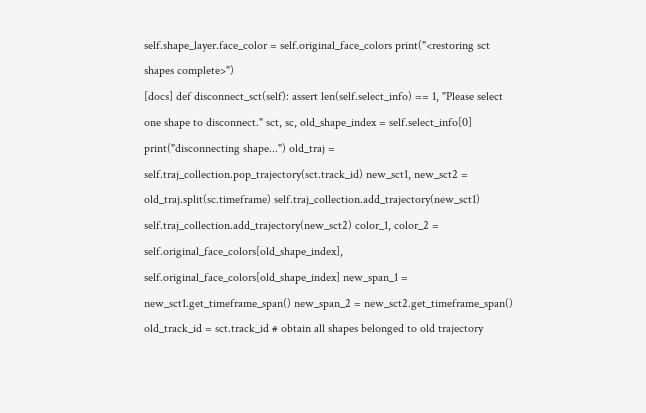self.shape_layer.face_color = self.original_face_colors print("<restoring sct shapes complete>")
[docs] def disconnect_sct(self): assert len(self.select_info) == 1, "Please select one shape to disconnect." sct, sc, old_shape_index = self.select_info[0] print("disconnecting shape...") old_traj = self.traj_collection.pop_trajectory(sct.track_id) new_sct1, new_sct2 = old_traj.split(sc.timeframe) self.traj_collection.add_trajectory(new_sct1) self.traj_collection.add_trajectory(new_sct2) color_1, color_2 = self.original_face_colors[old_shape_index], self.original_face_colors[old_shape_index] new_span_1 = new_sct1.get_timeframe_span() new_span_2 = new_sct2.get_timeframe_span() old_track_id = sct.track_id # obtain all shapes belonged to old trajectory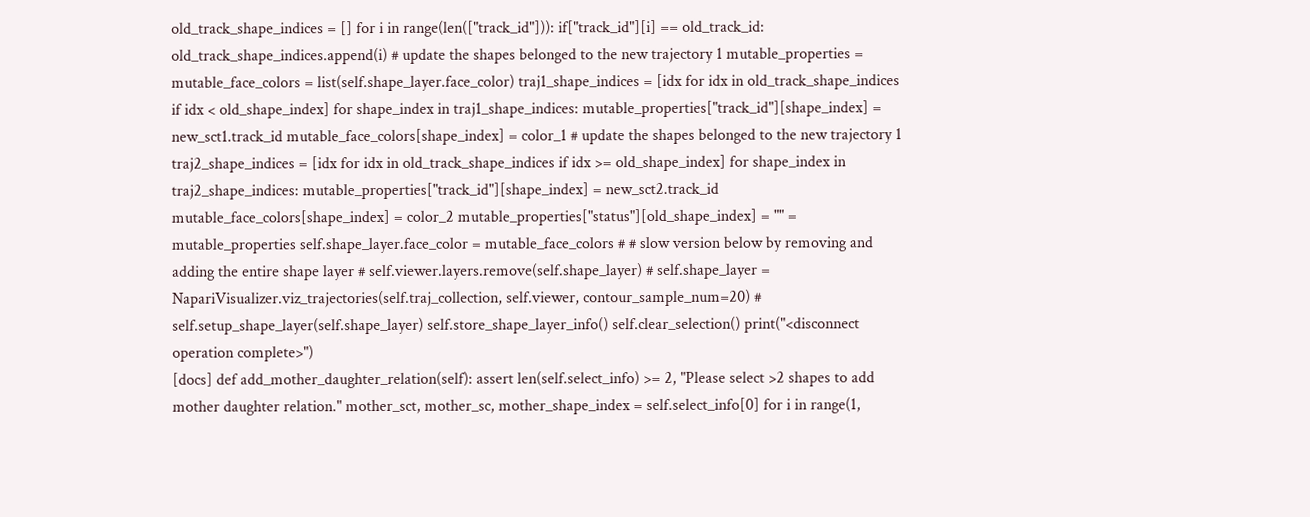old_track_shape_indices = [] for i in range(len(["track_id"])): if["track_id"][i] == old_track_id: old_track_shape_indices.append(i) # update the shapes belonged to the new trajectory 1 mutable_properties = mutable_face_colors = list(self.shape_layer.face_color) traj1_shape_indices = [idx for idx in old_track_shape_indices if idx < old_shape_index] for shape_index in traj1_shape_indices: mutable_properties["track_id"][shape_index] = new_sct1.track_id mutable_face_colors[shape_index] = color_1 # update the shapes belonged to the new trajectory 1 traj2_shape_indices = [idx for idx in old_track_shape_indices if idx >= old_shape_index] for shape_index in traj2_shape_indices: mutable_properties["track_id"][shape_index] = new_sct2.track_id mutable_face_colors[shape_index] = color_2 mutable_properties["status"][old_shape_index] = "" = mutable_properties self.shape_layer.face_color = mutable_face_colors # # slow version below by removing and adding the entire shape layer # self.viewer.layers.remove(self.shape_layer) # self.shape_layer = NapariVisualizer.viz_trajectories(self.traj_collection, self.viewer, contour_sample_num=20) # self.setup_shape_layer(self.shape_layer) self.store_shape_layer_info() self.clear_selection() print("<disconnect operation complete>")
[docs] def add_mother_daughter_relation(self): assert len(self.select_info) >= 2, "Please select >2 shapes to add mother daughter relation." mother_sct, mother_sc, mother_shape_index = self.select_info[0] for i in range(1,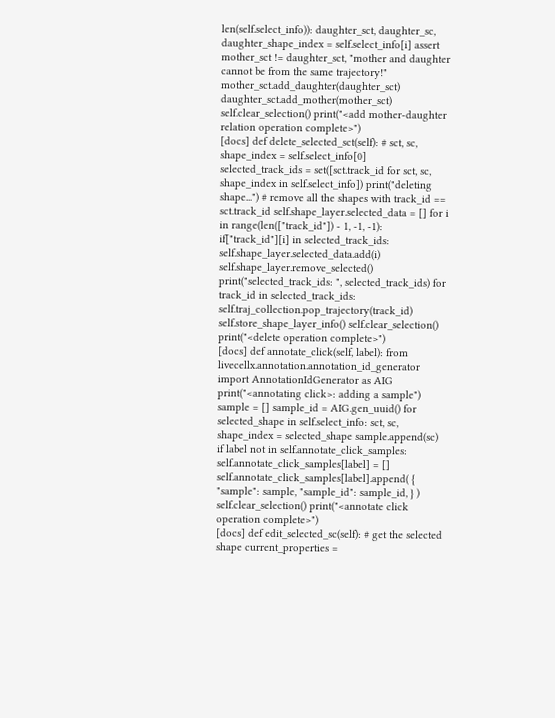len(self.select_info)): daughter_sct, daughter_sc, daughter_shape_index = self.select_info[i] assert mother_sct != daughter_sct, "mother and daughter cannot be from the same trajectory!" mother_sct.add_daughter(daughter_sct) daughter_sct.add_mother(mother_sct) self.clear_selection() print("<add mother-daughter relation operation complete>")
[docs] def delete_selected_sct(self): # sct, sc, shape_index = self.select_info[0] selected_track_ids = set([sct.track_id for sct, sc, shape_index in self.select_info]) print("deleting shape...") # remove all the shapes with track_id == sct.track_id self.shape_layer.selected_data = [] for i in range(len(["track_id"]) - 1, -1, -1): if["track_id"][i] in selected_track_ids: self.shape_layer.selected_data.add(i) self.shape_layer.remove_selected() print("selected_track_ids: ", selected_track_ids) for track_id in selected_track_ids: self.traj_collection.pop_trajectory(track_id) self.store_shape_layer_info() self.clear_selection() print("<delete operation complete>")
[docs] def annotate_click(self, label): from livecellx.annotation.annotation_id_generator import AnnotationIdGenerator as AIG print("<annotating click>: adding a sample") sample = [] sample_id = AIG.gen_uuid() for selected_shape in self.select_info: sct, sc, shape_index = selected_shape sample.append(sc) if label not in self.annotate_click_samples: self.annotate_click_samples[label] = [] self.annotate_click_samples[label].append( { "sample": sample, "sample_id": sample_id, } ) self.clear_selection() print("<annotate click operation complete>")
[docs] def edit_selected_sc(self): # get the selected shape current_properties =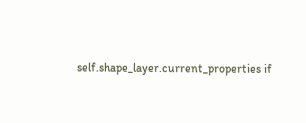self.shape_layer.current_properties if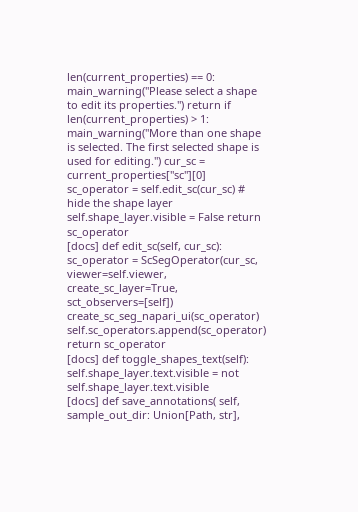len(current_properties) == 0: main_warning("Please select a shape to edit its properties.") return if len(current_properties) > 1: main_warning("More than one shape is selected. The first selected shape is used for editing.") cur_sc = current_properties["sc"][0] sc_operator = self.edit_sc(cur_sc) # hide the shape layer self.shape_layer.visible = False return sc_operator
[docs] def edit_sc(self, cur_sc): sc_operator = ScSegOperator(cur_sc, viewer=self.viewer, create_sc_layer=True, sct_observers=[self]) create_sc_seg_napari_ui(sc_operator) self.sc_operators.append(sc_operator) return sc_operator
[docs] def toggle_shapes_text(self): self.shape_layer.text.visible = not self.shape_layer.text.visible
[docs] def save_annotations( self, sample_out_dir: Union[Path, str],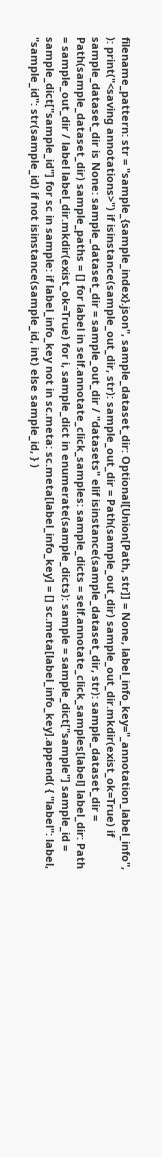filename_pattern: str = "sample_{sample_index}.json", sample_dataset_dir: Optional[Union[Path, str]] = None, label_info_key="_annotation_label_info", ): print("<saving annotations>") if isinstance(sample_out_dir, str): sample_out_dir = Path(sample_out_dir) sample_out_dir.mkdir(exist_ok=True) if sample_dataset_dir is None: sample_dataset_dir = sample_out_dir / "datasets" elif isinstance(sample_dataset_dir, str): sample_dataset_dir = Path(sample_dataset_dir) sample_paths = [] for label in self.annotate_click_samples: sample_dicts = self.annotate_click_samples[label] label_dir: Path = sample_out_dir / label label_dir.mkdir(exist_ok=True) for i, sample_dict in enumerate(sample_dicts): sample = sample_dict["sample"] sample_id = sample_dict["sample_id"] for sc in sample: if label_info_key not in sc.meta: sc.meta[label_info_key] = [] sc.meta[label_info_key].append( { "label": label, "sample_id": str(sample_id) if not isinstance(sample_id, int) else sample_id, } )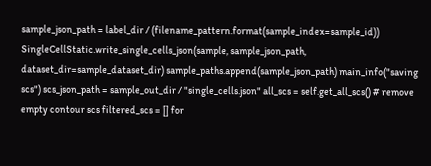sample_json_path = label_dir / (filename_pattern.format(sample_index=sample_id)) SingleCellStatic.write_single_cells_json(sample, sample_json_path, dataset_dir=sample_dataset_dir) sample_paths.append(sample_json_path) main_info("saving scs") scs_json_path = sample_out_dir / "single_cells.json" all_scs = self.get_all_scs() # remove empty contour scs filtered_scs = [] for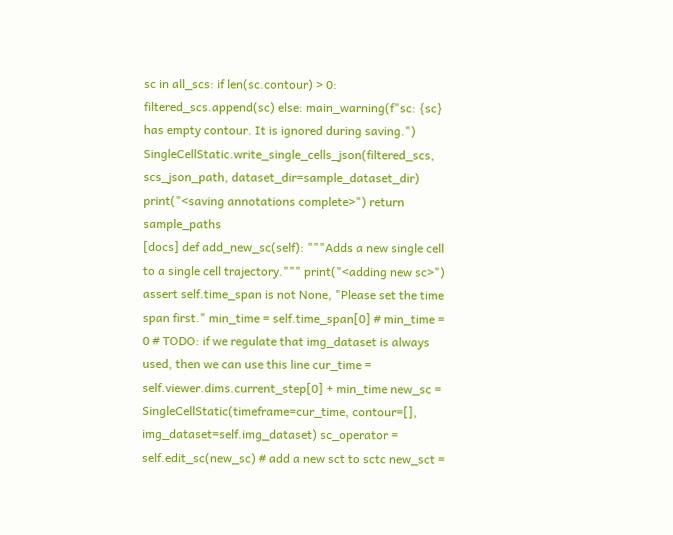sc in all_scs: if len(sc.contour) > 0: filtered_scs.append(sc) else: main_warning(f"sc: {sc} has empty contour. It is ignored during saving.") SingleCellStatic.write_single_cells_json(filtered_scs, scs_json_path, dataset_dir=sample_dataset_dir) print("<saving annotations complete>") return sample_paths
[docs] def add_new_sc(self): """Adds a new single cell to a single cell trajectory.""" print("<adding new sc>") assert self.time_span is not None, "Please set the time span first." min_time = self.time_span[0] # min_time = 0 # TODO: if we regulate that img_dataset is always used, then we can use this line cur_time = self.viewer.dims.current_step[0] + min_time new_sc = SingleCellStatic(timeframe=cur_time, contour=[], img_dataset=self.img_dataset) sc_operator = self.edit_sc(new_sc) # add a new sct to sctc new_sct =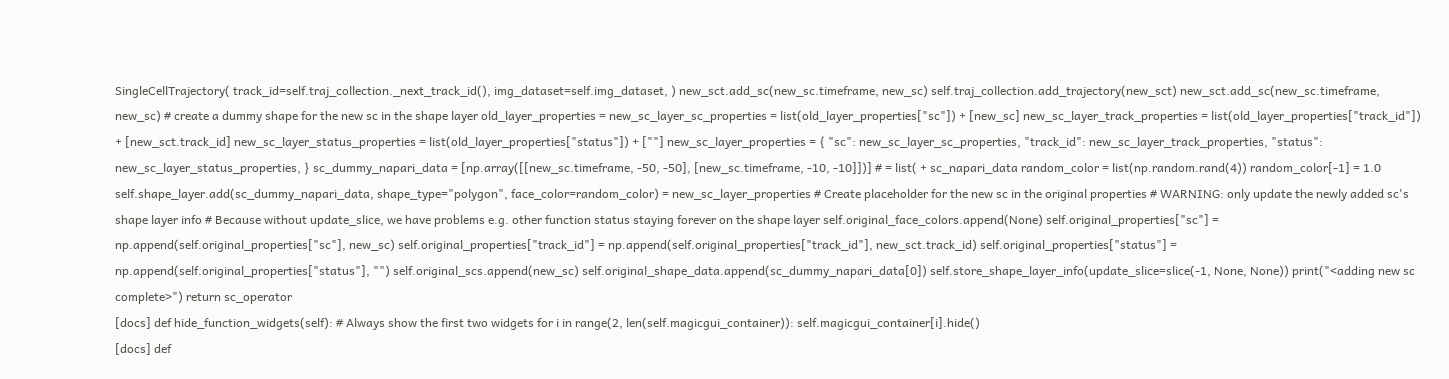SingleCellTrajectory( track_id=self.traj_collection._next_track_id(), img_dataset=self.img_dataset, ) new_sct.add_sc(new_sc.timeframe, new_sc) self.traj_collection.add_trajectory(new_sct) new_sct.add_sc(new_sc.timeframe, new_sc) # create a dummy shape for the new sc in the shape layer old_layer_properties = new_sc_layer_sc_properties = list(old_layer_properties["sc"]) + [new_sc] new_sc_layer_track_properties = list(old_layer_properties["track_id"]) + [new_sct.track_id] new_sc_layer_status_properties = list(old_layer_properties["status"]) + [""] new_sc_layer_properties = { "sc": new_sc_layer_sc_properties, "track_id": new_sc_layer_track_properties, "status": new_sc_layer_status_properties, } sc_dummy_napari_data = [np.array([[new_sc.timeframe, -50, -50], [new_sc.timeframe, -10, -10]])] # = list( + sc_napari_data random_color = list(np.random.rand(4)) random_color[-1] = 1.0 self.shape_layer.add(sc_dummy_napari_data, shape_type="polygon", face_color=random_color) = new_sc_layer_properties # Create placeholder for the new sc in the original properties # WARNING: only update the newly added sc's shape layer info # Because without update_slice, we have problems e.g. other function status staying forever on the shape layer self.original_face_colors.append(None) self.original_properties["sc"] = np.append(self.original_properties["sc"], new_sc) self.original_properties["track_id"] = np.append(self.original_properties["track_id"], new_sct.track_id) self.original_properties["status"] = np.append(self.original_properties["status"], "") self.original_scs.append(new_sc) self.original_shape_data.append(sc_dummy_napari_data[0]) self.store_shape_layer_info(update_slice=slice(-1, None, None)) print("<adding new sc complete>") return sc_operator
[docs] def hide_function_widgets(self): # Always show the first two widgets for i in range(2, len(self.magicgui_container)): self.magicgui_container[i].hide()
[docs] def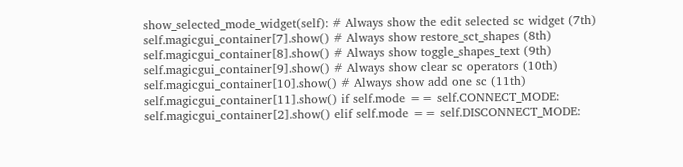show_selected_mode_widget(self): # Always show the edit selected sc widget (7th) self.magicgui_container[7].show() # Always show restore_sct_shapes (8th) self.magicgui_container[8].show() # Always show toggle_shapes_text (9th) self.magicgui_container[9].show() # Always show clear sc operators (10th) self.magicgui_container[10].show() # Always show add one sc (11th) self.magicgui_container[11].show() if self.mode == self.CONNECT_MODE: self.magicgui_container[2].show() elif self.mode == self.DISCONNECT_MODE: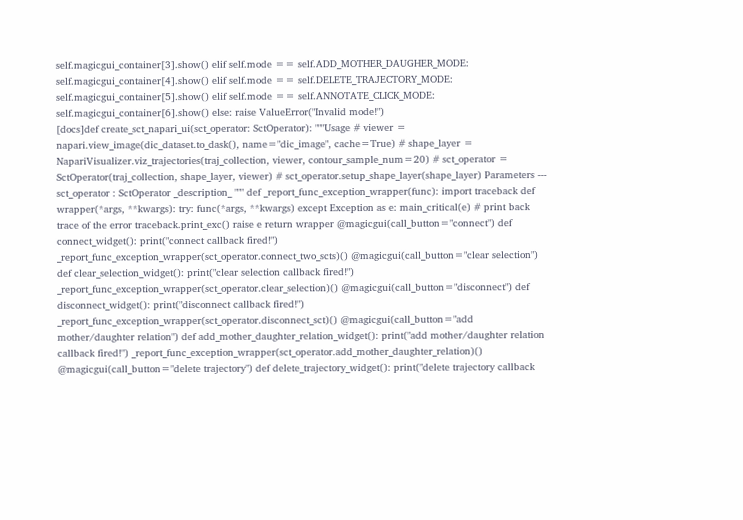self.magicgui_container[3].show() elif self.mode == self.ADD_MOTHER_DAUGHER_MODE: self.magicgui_container[4].show() elif self.mode == self.DELETE_TRAJECTORY_MODE: self.magicgui_container[5].show() elif self.mode == self.ANNOTATE_CLICK_MODE: self.magicgui_container[6].show() else: raise ValueError("Invalid mode!")
[docs]def create_sct_napari_ui(sct_operator: SctOperator): """Usage # viewer = napari.view_image(dic_dataset.to_dask(), name="dic_image", cache=True) # shape_layer = NapariVisualizer.viz_trajectories(traj_collection, viewer, contour_sample_num=20) # sct_operator = SctOperator(traj_collection, shape_layer, viewer) # sct_operator.setup_shape_layer(shape_layer) Parameters --- sct_operator : SctOperator _description_ """ def _report_func_exception_wrapper(func): import traceback def wrapper(*args, **kwargs): try: func(*args, **kwargs) except Exception as e: main_critical(e) # print back trace of the error traceback.print_exc() raise e return wrapper @magicgui(call_button="connect") def connect_widget(): print("connect callback fired!") _report_func_exception_wrapper(sct_operator.connect_two_scts)() @magicgui(call_button="clear selection") def clear_selection_widget(): print("clear selection callback fired!") _report_func_exception_wrapper(sct_operator.clear_selection)() @magicgui(call_button="disconnect") def disconnect_widget(): print("disconnect callback fired!") _report_func_exception_wrapper(sct_operator.disconnect_sct)() @magicgui(call_button="add mother/daughter relation") def add_mother_daughter_relation_widget(): print("add mother/daughter relation callback fired!") _report_func_exception_wrapper(sct_operator.add_mother_daughter_relation)() @magicgui(call_button="delete trajectory") def delete_trajectory_widget(): print("delete trajectory callback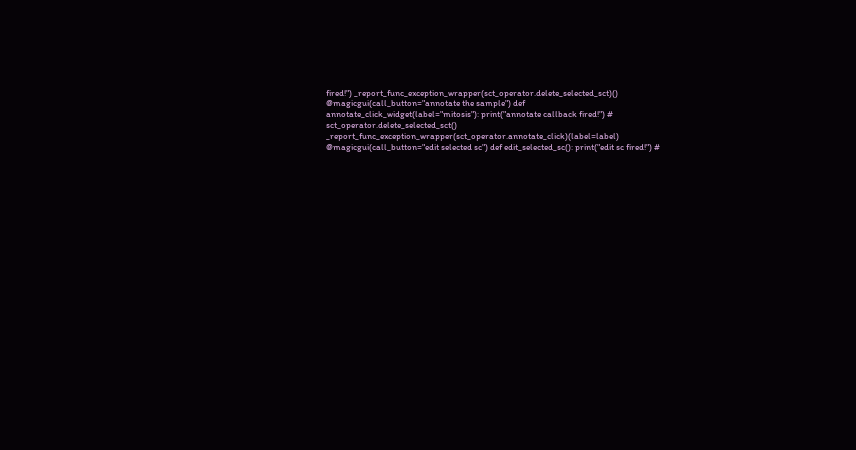fired!") _report_func_exception_wrapper(sct_operator.delete_selected_sct)() @magicgui(call_button="annotate the sample") def annotate_click_widget(label="mitosis"): print("annotate callback fired!") # sct_operator.delete_selected_sct() _report_func_exception_wrapper(sct_operator.annotate_click)(label=label) @magicgui(call_button="edit selected sc") def edit_selected_sc(): print("edit sc fired!") #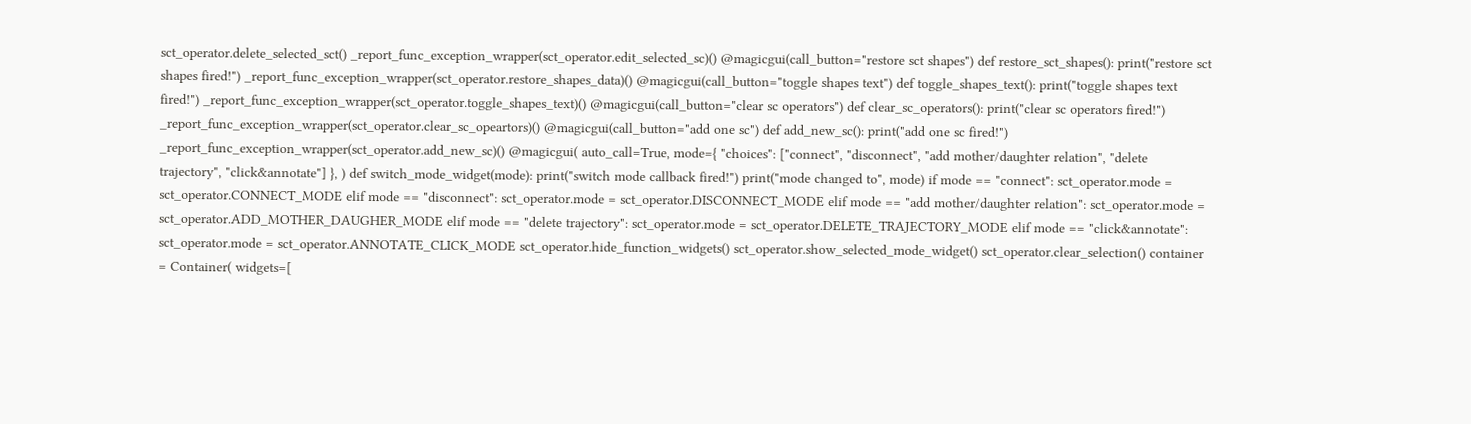sct_operator.delete_selected_sct() _report_func_exception_wrapper(sct_operator.edit_selected_sc)() @magicgui(call_button="restore sct shapes") def restore_sct_shapes(): print("restore sct shapes fired!") _report_func_exception_wrapper(sct_operator.restore_shapes_data)() @magicgui(call_button="toggle shapes text") def toggle_shapes_text(): print("toggle shapes text fired!") _report_func_exception_wrapper(sct_operator.toggle_shapes_text)() @magicgui(call_button="clear sc operators") def clear_sc_operators(): print("clear sc operators fired!") _report_func_exception_wrapper(sct_operator.clear_sc_opeartors)() @magicgui(call_button="add one sc") def add_new_sc(): print("add one sc fired!") _report_func_exception_wrapper(sct_operator.add_new_sc)() @magicgui( auto_call=True, mode={ "choices": ["connect", "disconnect", "add mother/daughter relation", "delete trajectory", "click&annotate"] }, ) def switch_mode_widget(mode): print("switch mode callback fired!") print("mode changed to", mode) if mode == "connect": sct_operator.mode = sct_operator.CONNECT_MODE elif mode == "disconnect": sct_operator.mode = sct_operator.DISCONNECT_MODE elif mode == "add mother/daughter relation": sct_operator.mode = sct_operator.ADD_MOTHER_DAUGHER_MODE elif mode == "delete trajectory": sct_operator.mode = sct_operator.DELETE_TRAJECTORY_MODE elif mode == "click&annotate": sct_operator.mode = sct_operator.ANNOTATE_CLICK_MODE sct_operator.hide_function_widgets() sct_operator.show_selected_mode_widget() sct_operator.clear_selection() container = Container( widgets=[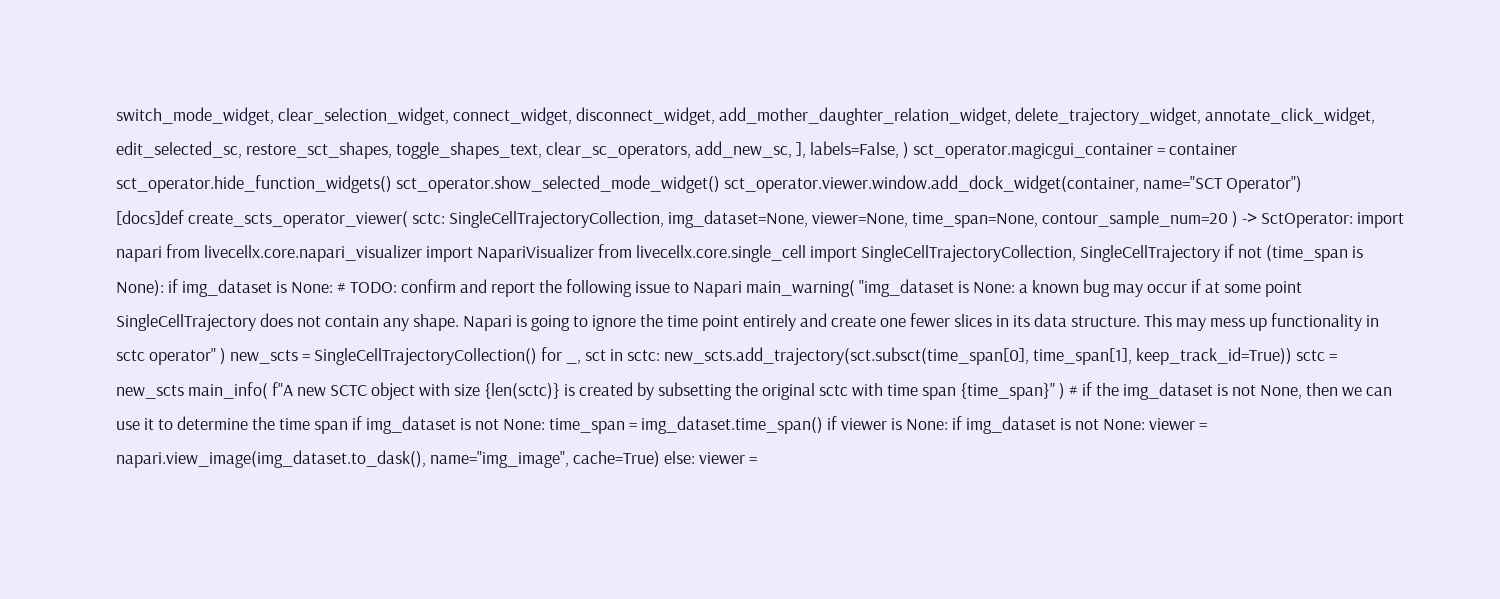switch_mode_widget, clear_selection_widget, connect_widget, disconnect_widget, add_mother_daughter_relation_widget, delete_trajectory_widget, annotate_click_widget, edit_selected_sc, restore_sct_shapes, toggle_shapes_text, clear_sc_operators, add_new_sc, ], labels=False, ) sct_operator.magicgui_container = container sct_operator.hide_function_widgets() sct_operator.show_selected_mode_widget() sct_operator.viewer.window.add_dock_widget(container, name="SCT Operator")
[docs]def create_scts_operator_viewer( sctc: SingleCellTrajectoryCollection, img_dataset=None, viewer=None, time_span=None, contour_sample_num=20 ) -> SctOperator: import napari from livecellx.core.napari_visualizer import NapariVisualizer from livecellx.core.single_cell import SingleCellTrajectoryCollection, SingleCellTrajectory if not (time_span is None): if img_dataset is None: # TODO: confirm and report the following issue to Napari main_warning( "img_dataset is None: a known bug may occur if at some point SingleCellTrajectory does not contain any shape. Napari is going to ignore the time point entirely and create one fewer slices in its data structure. This may mess up functionality in sctc operator" ) new_scts = SingleCellTrajectoryCollection() for _, sct in sctc: new_scts.add_trajectory(sct.subsct(time_span[0], time_span[1], keep_track_id=True)) sctc = new_scts main_info( f"A new SCTC object with size {len(sctc)} is created by subsetting the original sctc with time span {time_span}" ) # if the img_dataset is not None, then we can use it to determine the time span if img_dataset is not None: time_span = img_dataset.time_span() if viewer is None: if img_dataset is not None: viewer = napari.view_image(img_dataset.to_dask(), name="img_image", cache=True) else: viewer =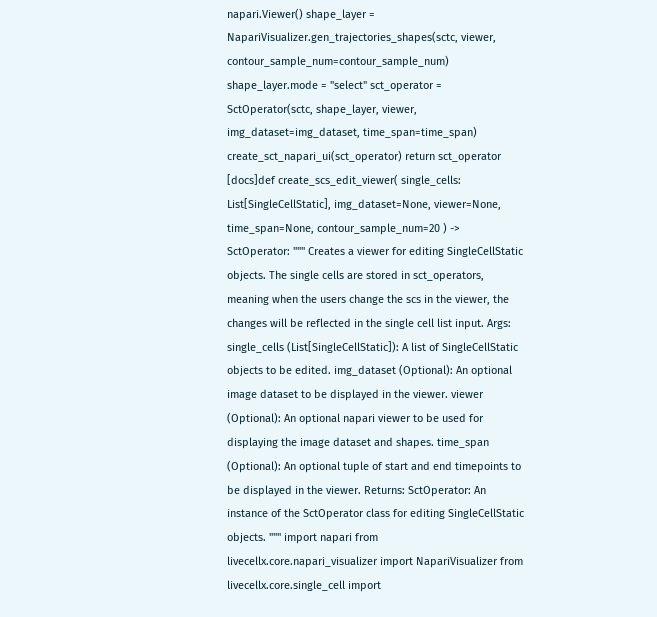napari.Viewer() shape_layer = NapariVisualizer.gen_trajectories_shapes(sctc, viewer, contour_sample_num=contour_sample_num) shape_layer.mode = "select" sct_operator = SctOperator(sctc, shape_layer, viewer, img_dataset=img_dataset, time_span=time_span) create_sct_napari_ui(sct_operator) return sct_operator
[docs]def create_scs_edit_viewer( single_cells: List[SingleCellStatic], img_dataset=None, viewer=None, time_span=None, contour_sample_num=20 ) -> SctOperator: """ Creates a viewer for editing SingleCellStatic objects. The single cells are stored in sct_operators, meaning when the users change the scs in the viewer, the changes will be reflected in the single cell list input. Args: single_cells (List[SingleCellStatic]): A list of SingleCellStatic objects to be edited. img_dataset (Optional): An optional image dataset to be displayed in the viewer. viewer (Optional): An optional napari viewer to be used for displaying the image dataset and shapes. time_span (Optional): An optional tuple of start and end timepoints to be displayed in the viewer. Returns: SctOperator: An instance of the SctOperator class for editing SingleCellStatic objects. """ import napari from livecellx.core.napari_visualizer import NapariVisualizer from livecellx.core.single_cell import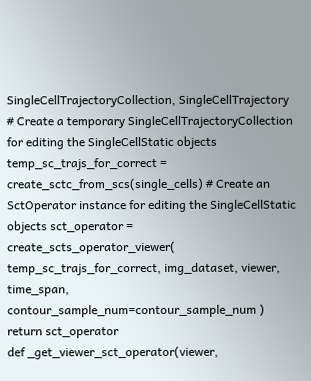SingleCellTrajectoryCollection, SingleCellTrajectory # Create a temporary SingleCellTrajectoryCollection for editing the SingleCellStatic objects temp_sc_trajs_for_correct = create_sctc_from_scs(single_cells) # Create an SctOperator instance for editing the SingleCellStatic objects sct_operator = create_scts_operator_viewer( temp_sc_trajs_for_correct, img_dataset, viewer, time_span, contour_sample_num=contour_sample_num ) return sct_operator
def _get_viewer_sct_operator(viewer,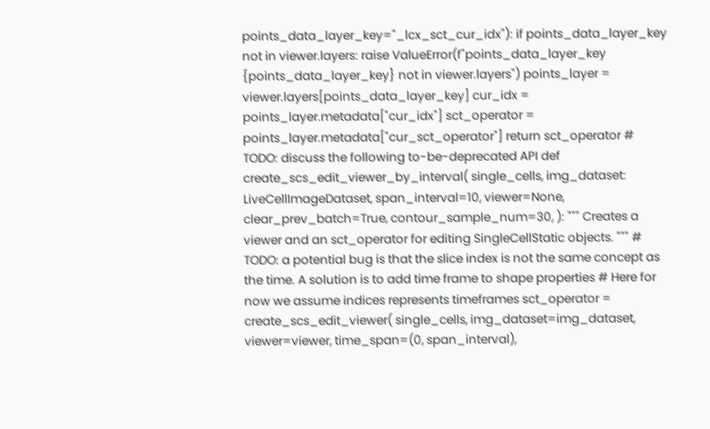points_data_layer_key="_lcx_sct_cur_idx"): if points_data_layer_key not in viewer.layers: raise ValueError(f"points_data_layer_key {points_data_layer_key} not in viewer.layers") points_layer = viewer.layers[points_data_layer_key] cur_idx = points_layer.metadata["cur_idx"] sct_operator = points_layer.metadata["cur_sct_operator"] return sct_operator # TODO: discuss the following to-be-deprecated API def create_scs_edit_viewer_by_interval( single_cells, img_dataset: LiveCellImageDataset, span_interval=10, viewer=None, clear_prev_batch=True, contour_sample_num=30, ): """ Creates a viewer and an sct_operator for editing SingleCellStatic objects. """ # TODO: a potential bug is that the slice index is not the same concept as the time. A solution is to add time frame to shape properties # Here for now we assume indices represents timeframes sct_operator = create_scs_edit_viewer( single_cells, img_dataset=img_dataset, viewer=viewer, time_span=(0, span_interval),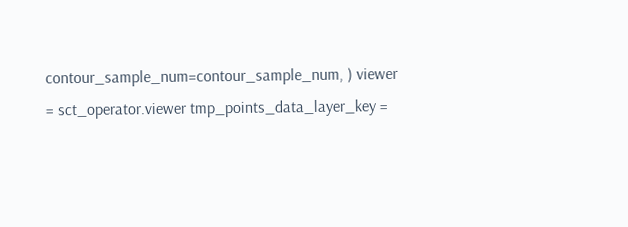contour_sample_num=contour_sample_num, ) viewer = sct_operator.viewer tmp_points_data_layer_key =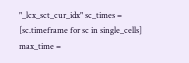"_lcx_sct_cur_idx" sc_times = [sc.timeframe for sc in single_cells] max_time =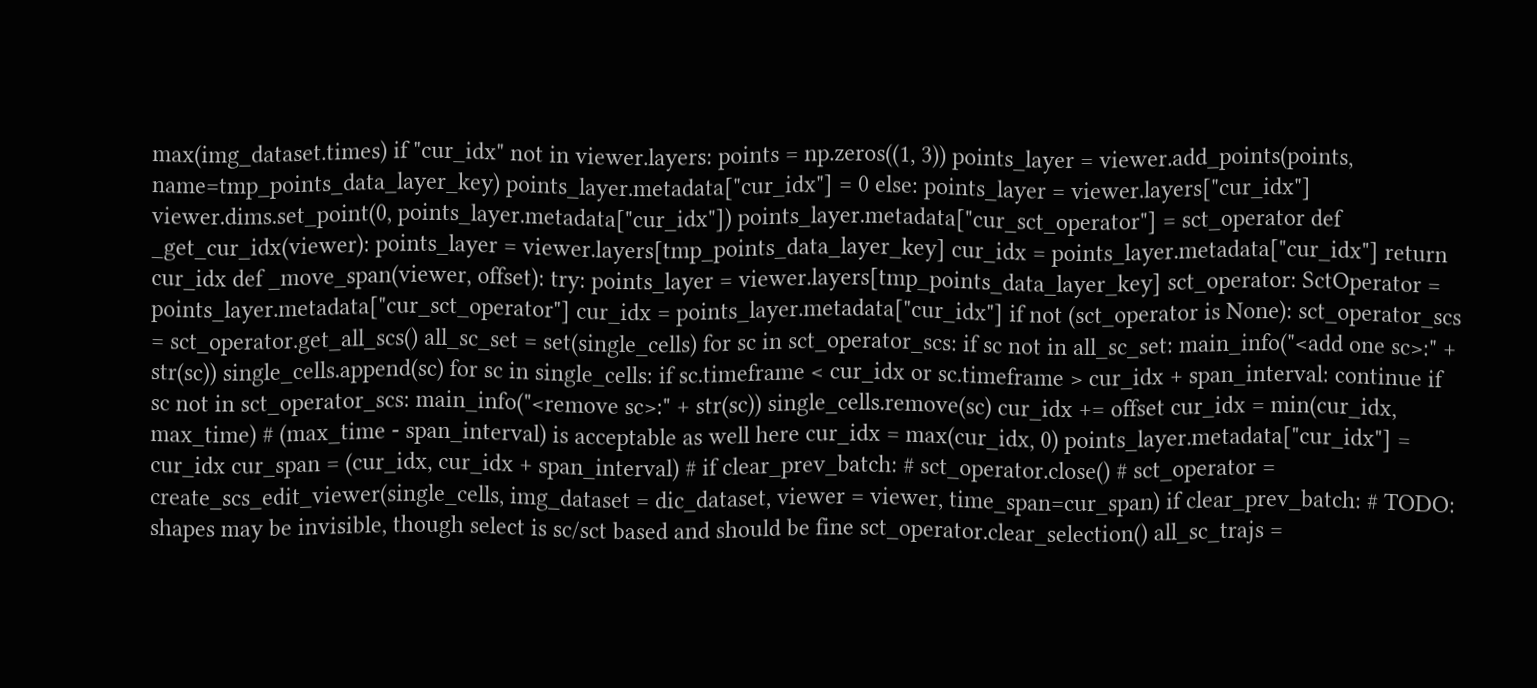max(img_dataset.times) if "cur_idx" not in viewer.layers: points = np.zeros((1, 3)) points_layer = viewer.add_points(points, name=tmp_points_data_layer_key) points_layer.metadata["cur_idx"] = 0 else: points_layer = viewer.layers["cur_idx"] viewer.dims.set_point(0, points_layer.metadata["cur_idx"]) points_layer.metadata["cur_sct_operator"] = sct_operator def _get_cur_idx(viewer): points_layer = viewer.layers[tmp_points_data_layer_key] cur_idx = points_layer.metadata["cur_idx"] return cur_idx def _move_span(viewer, offset): try: points_layer = viewer.layers[tmp_points_data_layer_key] sct_operator: SctOperator = points_layer.metadata["cur_sct_operator"] cur_idx = points_layer.metadata["cur_idx"] if not (sct_operator is None): sct_operator_scs = sct_operator.get_all_scs() all_sc_set = set(single_cells) for sc in sct_operator_scs: if sc not in all_sc_set: main_info("<add one sc>:" + str(sc)) single_cells.append(sc) for sc in single_cells: if sc.timeframe < cur_idx or sc.timeframe > cur_idx + span_interval: continue if sc not in sct_operator_scs: main_info("<remove sc>:" + str(sc)) single_cells.remove(sc) cur_idx += offset cur_idx = min(cur_idx, max_time) # (max_time - span_interval) is acceptable as well here cur_idx = max(cur_idx, 0) points_layer.metadata["cur_idx"] = cur_idx cur_span = (cur_idx, cur_idx + span_interval) # if clear_prev_batch: # sct_operator.close() # sct_operator = create_scs_edit_viewer(single_cells, img_dataset = dic_dataset, viewer = viewer, time_span=cur_span) if clear_prev_batch: # TODO: shapes may be invisible, though select is sc/sct based and should be fine sct_operator.clear_selection() all_sc_trajs =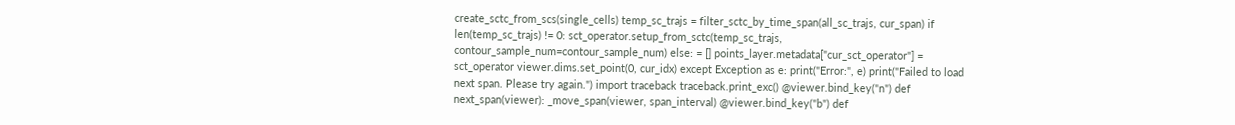create_sctc_from_scs(single_cells) temp_sc_trajs = filter_sctc_by_time_span(all_sc_trajs, cur_span) if len(temp_sc_trajs) != 0: sct_operator.setup_from_sctc(temp_sc_trajs, contour_sample_num=contour_sample_num) else: = [] points_layer.metadata["cur_sct_operator"] = sct_operator viewer.dims.set_point(0, cur_idx) except Exception as e: print("Error:", e) print("Failed to load next span. Please try again.") import traceback traceback.print_exc() @viewer.bind_key("n") def next_span(viewer): _move_span(viewer, span_interval) @viewer.bind_key("b") def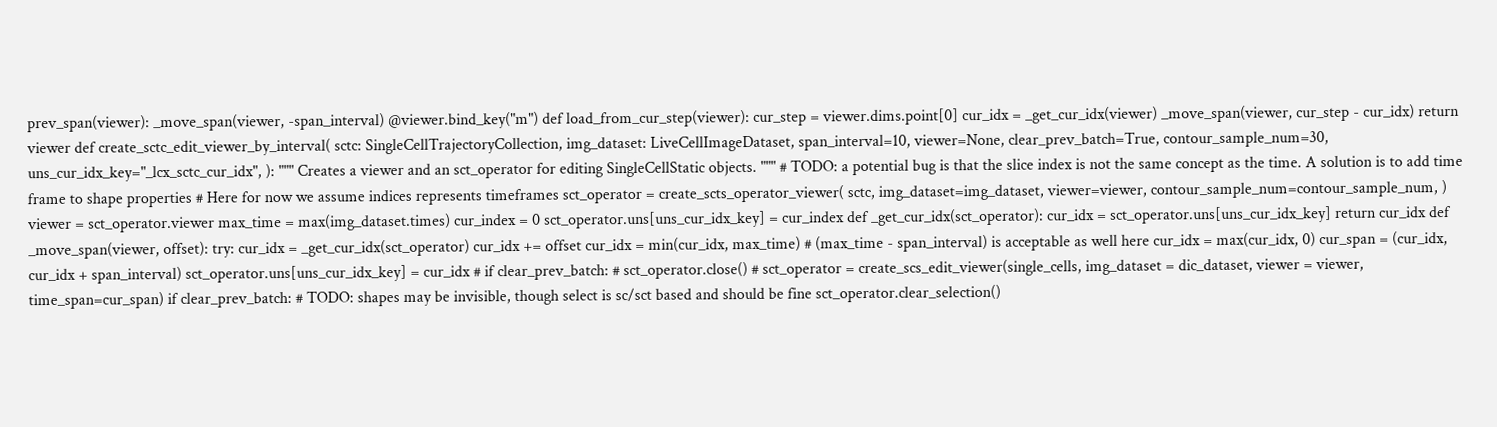prev_span(viewer): _move_span(viewer, -span_interval) @viewer.bind_key("m") def load_from_cur_step(viewer): cur_step = viewer.dims.point[0] cur_idx = _get_cur_idx(viewer) _move_span(viewer, cur_step - cur_idx) return viewer def create_sctc_edit_viewer_by_interval( sctc: SingleCellTrajectoryCollection, img_dataset: LiveCellImageDataset, span_interval=10, viewer=None, clear_prev_batch=True, contour_sample_num=30, uns_cur_idx_key="_lcx_sctc_cur_idx", ): """ Creates a viewer and an sct_operator for editing SingleCellStatic objects. """ # TODO: a potential bug is that the slice index is not the same concept as the time. A solution is to add time frame to shape properties # Here for now we assume indices represents timeframes sct_operator = create_scts_operator_viewer( sctc, img_dataset=img_dataset, viewer=viewer, contour_sample_num=contour_sample_num, ) viewer = sct_operator.viewer max_time = max(img_dataset.times) cur_index = 0 sct_operator.uns[uns_cur_idx_key] = cur_index def _get_cur_idx(sct_operator): cur_idx = sct_operator.uns[uns_cur_idx_key] return cur_idx def _move_span(viewer, offset): try: cur_idx = _get_cur_idx(sct_operator) cur_idx += offset cur_idx = min(cur_idx, max_time) # (max_time - span_interval) is acceptable as well here cur_idx = max(cur_idx, 0) cur_span = (cur_idx, cur_idx + span_interval) sct_operator.uns[uns_cur_idx_key] = cur_idx # if clear_prev_batch: # sct_operator.close() # sct_operator = create_scs_edit_viewer(single_cells, img_dataset = dic_dataset, viewer = viewer, time_span=cur_span) if clear_prev_batch: # TODO: shapes may be invisible, though select is sc/sct based and should be fine sct_operator.clear_selection()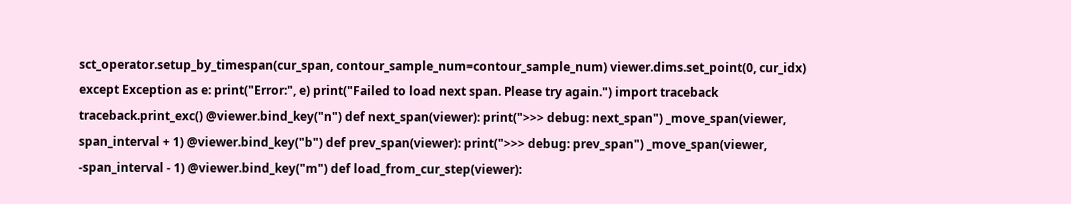sct_operator.setup_by_timespan(cur_span, contour_sample_num=contour_sample_num) viewer.dims.set_point(0, cur_idx) except Exception as e: print("Error:", e) print("Failed to load next span. Please try again.") import traceback traceback.print_exc() @viewer.bind_key("n") def next_span(viewer): print(">>> debug: next_span") _move_span(viewer, span_interval + 1) @viewer.bind_key("b") def prev_span(viewer): print(">>> debug: prev_span") _move_span(viewer, -span_interval - 1) @viewer.bind_key("m") def load_from_cur_step(viewer):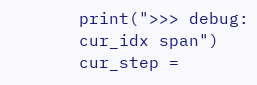print(">>> debug: cur_idx span") cur_step =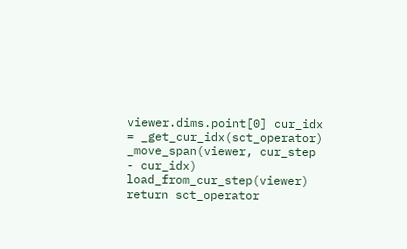viewer.dims.point[0] cur_idx = _get_cur_idx(sct_operator) _move_span(viewer, cur_step - cur_idx) load_from_cur_step(viewer) return sct_operator